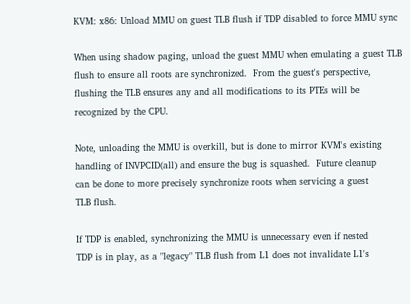KVM: x86: Unload MMU on guest TLB flush if TDP disabled to force MMU sync

When using shadow paging, unload the guest MMU when emulating a guest TLB
flush to ensure all roots are synchronized.  From the guest's perspective,
flushing the TLB ensures any and all modifications to its PTEs will be
recognized by the CPU.

Note, unloading the MMU is overkill, but is done to mirror KVM's existing
handling of INVPCID(all) and ensure the bug is squashed.  Future cleanup
can be done to more precisely synchronize roots when servicing a guest
TLB flush.

If TDP is enabled, synchronizing the MMU is unnecessary even if nested
TDP is in play, as a "legacy" TLB flush from L1 does not invalidate L1's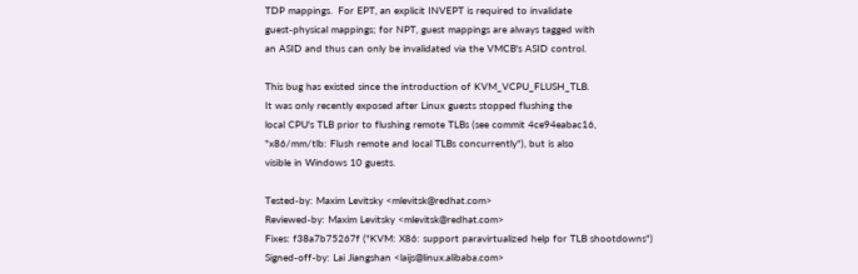TDP mappings.  For EPT, an explicit INVEPT is required to invalidate
guest-physical mappings; for NPT, guest mappings are always tagged with
an ASID and thus can only be invalidated via the VMCB's ASID control.

This bug has existed since the introduction of KVM_VCPU_FLUSH_TLB.
It was only recently exposed after Linux guests stopped flushing the
local CPU's TLB prior to flushing remote TLBs (see commit 4ce94eabac16,
"x86/mm/tlb: Flush remote and local TLBs concurrently"), but is also
visible in Windows 10 guests.

Tested-by: Maxim Levitsky <mlevitsk@redhat.com>
Reviewed-by: Maxim Levitsky <mlevitsk@redhat.com>
Fixes: f38a7b75267f ("KVM: X86: support paravirtualized help for TLB shootdowns")
Signed-off-by: Lai Jiangshan <laijs@linux.alibaba.com>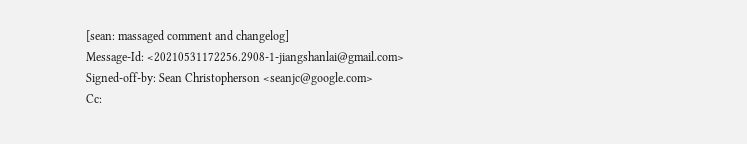[sean: massaged comment and changelog]
Message-Id: <20210531172256.2908-1-jiangshanlai@gmail.com>
Signed-off-by: Sean Christopherson <seanjc@google.com>
Cc: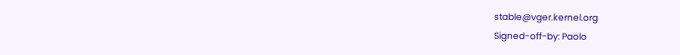stable@vger.kernel.org
Signed-off-by: Paolo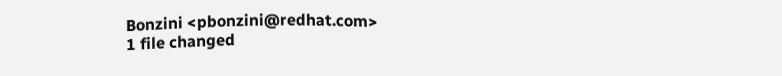Bonzini <pbonzini@redhat.com>
1 file changed